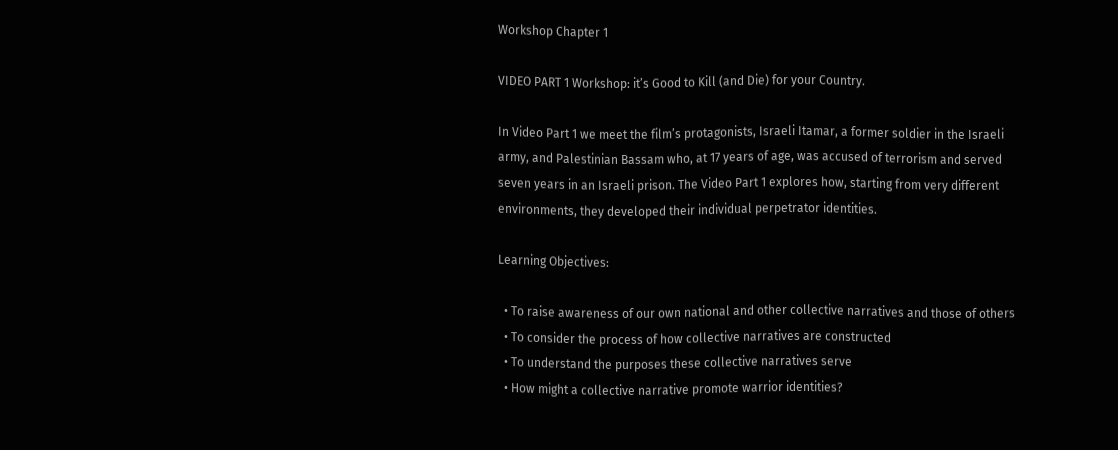Workshop Chapter 1

VIDEO PART 1 Workshop: it’s Good to Kill (and Die) for your Country.

In Video Part 1 we meet the film’s protagonists, Israeli Itamar, a former soldier in the Israeli army, and Palestinian Bassam who, at 17 years of age, was accused of terrorism and served seven years in an Israeli prison. The Video Part 1 explores how, starting from very different environments, they developed their individual perpetrator identities.

Learning Objectives:

  • To raise awareness of our own national and other collective narratives and those of others
  • To consider the process of how collective narratives are constructed
  • To understand the purposes these collective narratives serve
  • How might a collective narrative promote warrior identities?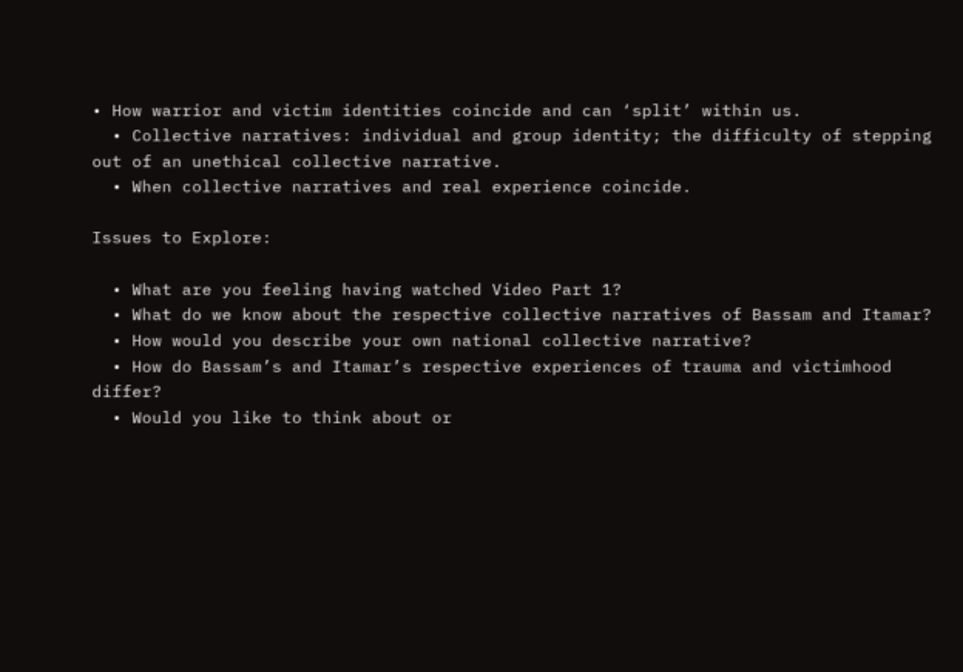• How warrior and victim identities coincide and can ‘split’ within us.
  • Collective narratives: individual and group identity; the difficulty of stepping out of an unethical collective narrative.
  • When collective narratives and real experience coincide.

Issues to Explore:

  • What are you feeling having watched Video Part 1?
  • What do we know about the respective collective narratives of Bassam and Itamar?
  • How would you describe your own national collective narrative?
  • How do Bassam’s and Itamar’s respective experiences of trauma and victimhood differ?
  • Would you like to think about or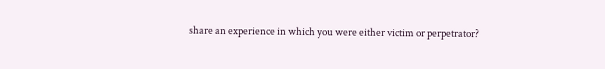share an experience in which you were either victim or perpetrator?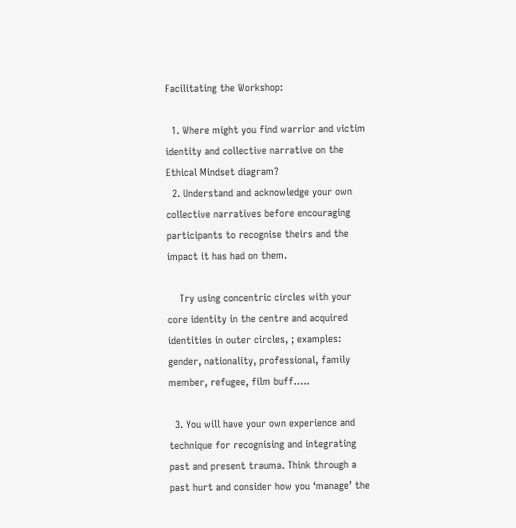Facilitating the Workshop:

  1. Where might you find warrior and victim identity and collective narrative on the  Ethical Mindset diagram?
  2. Understand and acknowledge your own collective narratives before encouraging participants to recognise theirs and the impact it has had on them.

    Try using concentric circles with your core identity in the centre and acquired identities in outer circles, ; examples: gender, nationality, professional, family member, refugee, film buff…..

  3. You will have your own experience and technique for recognising and integrating past and present trauma. Think through a past hurt and consider how you ‘manage’ the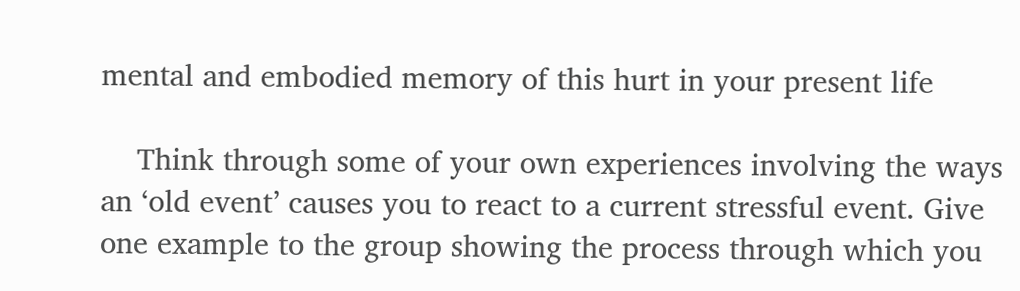mental and embodied memory of this hurt in your present life

    Think through some of your own experiences involving the ways an ‘old event’ causes you to react to a current stressful event. Give one example to the group showing the process through which you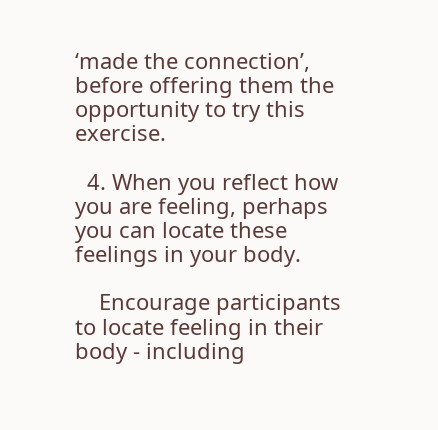‘made the connection’, before offering them the opportunity to try this exercise.

  4. When you reflect how you are feeling, perhaps you can locate these feelings in your body.

    Encourage participants to locate feeling in their body - including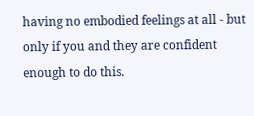having no embodied feelings at all - but only if you and they are confident enough to do this.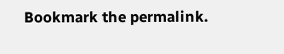Bookmark the permalink.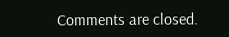Comments are closed.